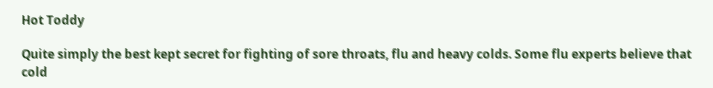Hot Toddy

Quite simply the best kept secret for fighting of sore throats, flu and heavy colds. Some flu experts believe that cold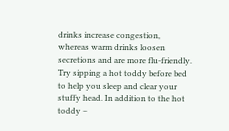drinks increase congestion, whereas warm drinks loosen secretions and are more flu-friendly. Try sipping a hot toddy before bed to help you sleep and clear your stuffy head. In addition to the hot toddy –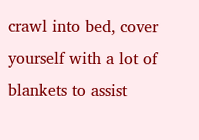crawl into bed, cover yourself with a lot of blankets to assist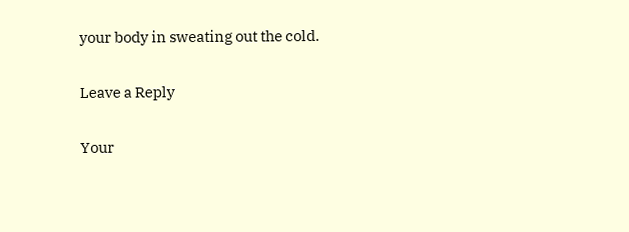your body in sweating out the cold.

Leave a Reply

Your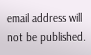email address will not be published.